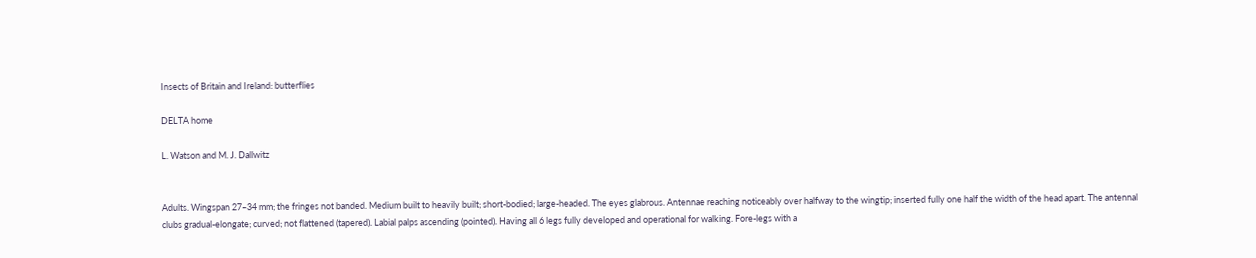Insects of Britain and Ireland: butterflies

DELTA home

L. Watson and M. J. Dallwitz


Adults. Wingspan 27–34 mm; the fringes not banded. Medium built to heavily built; short-bodied; large-headed. The eyes glabrous. Antennae reaching noticeably over halfway to the wingtip; inserted fully one half the width of the head apart. The antennal clubs gradual-elongate; curved; not flattened (tapered). Labial palps ascending (pointed). Having all 6 legs fully developed and operational for walking. Fore-legs with a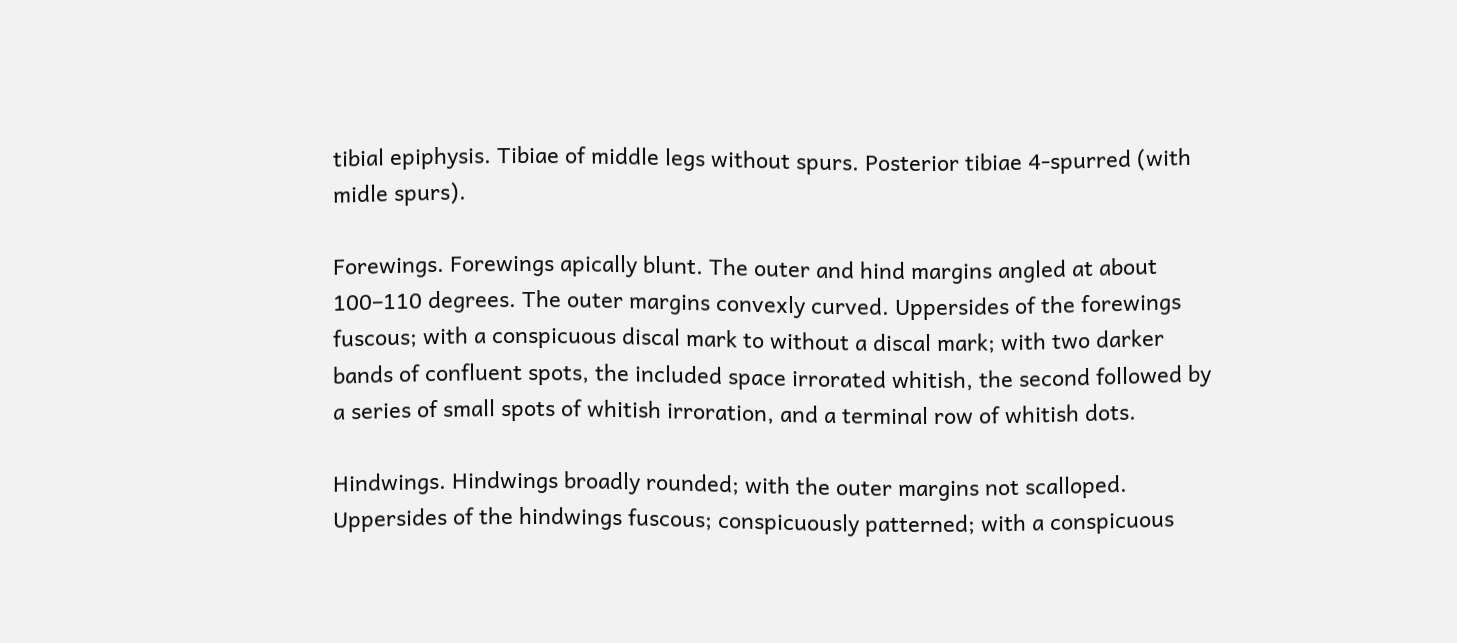tibial epiphysis. Tibiae of middle legs without spurs. Posterior tibiae 4-spurred (with midle spurs).

Forewings. Forewings apically blunt. The outer and hind margins angled at about 100–110 degrees. The outer margins convexly curved. Uppersides of the forewings fuscous; with a conspicuous discal mark to without a discal mark; with two darker bands of confluent spots, the included space irrorated whitish, the second followed by a series of small spots of whitish irroration, and a terminal row of whitish dots.

Hindwings. Hindwings broadly rounded; with the outer margins not scalloped. Uppersides of the hindwings fuscous; conspicuously patterned; with a conspicuous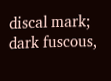discal mark; dark fuscous,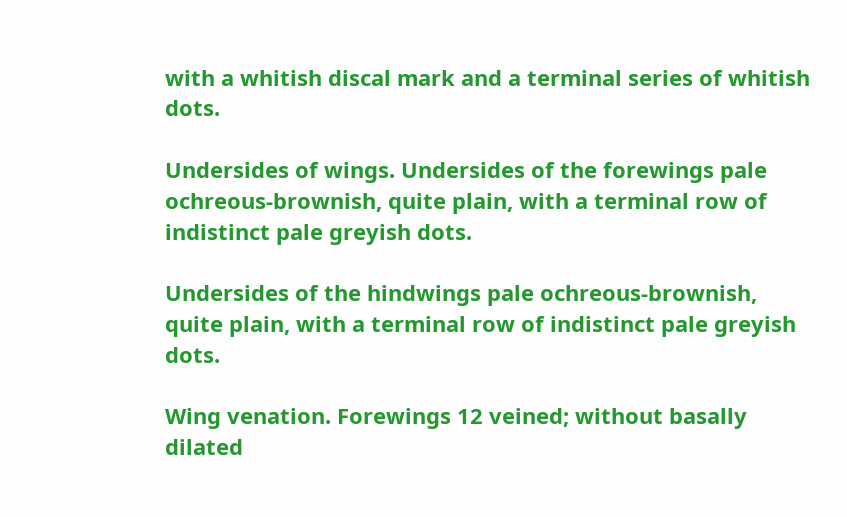with a whitish discal mark and a terminal series of whitish dots.

Undersides of wings. Undersides of the forewings pale ochreous-brownish, quite plain, with a terminal row of indistinct pale greyish dots.

Undersides of the hindwings pale ochreous-brownish, quite plain, with a terminal row of indistinct pale greyish dots.

Wing venation. Forewings 12 veined; without basally dilated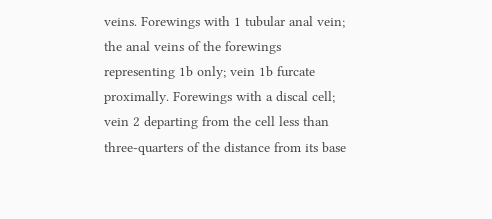veins. Forewings with 1 tubular anal vein; the anal veins of the forewings representing 1b only; vein 1b furcate proximally. Forewings with a discal cell; vein 2 departing from the cell less than three-quarters of the distance from its base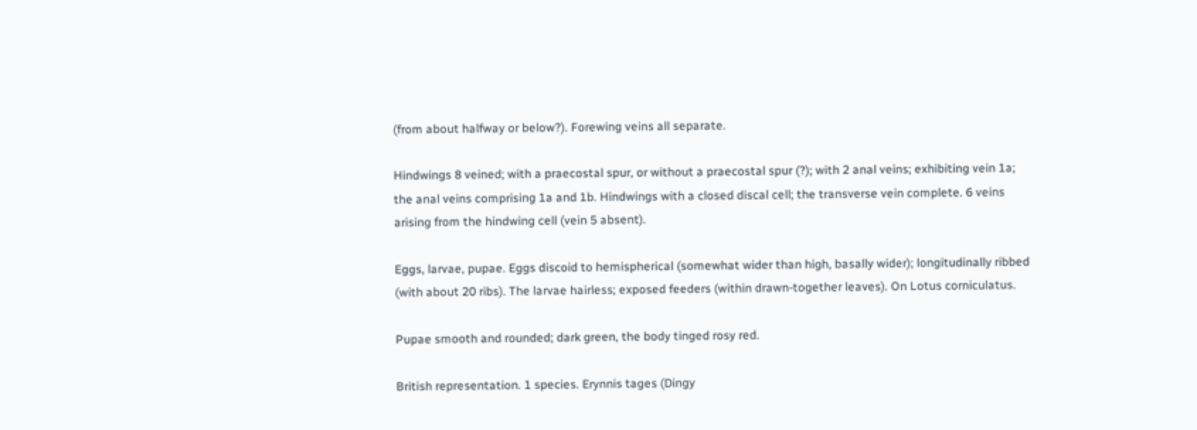(from about halfway or below?). Forewing veins all separate.

Hindwings 8 veined; with a praecostal spur, or without a praecostal spur (?); with 2 anal veins; exhibiting vein 1a; the anal veins comprising 1a and 1b. Hindwings with a closed discal cell; the transverse vein complete. 6 veins arising from the hindwing cell (vein 5 absent).

Eggs, larvae, pupae. Eggs discoid to hemispherical (somewhat wider than high, basally wider); longitudinally ribbed (with about 20 ribs). The larvae hairless; exposed feeders (within drawn-together leaves). On Lotus corniculatus.

Pupae smooth and rounded; dark green, the body tinged rosy red.

British representation. 1 species. Erynnis tages (Dingy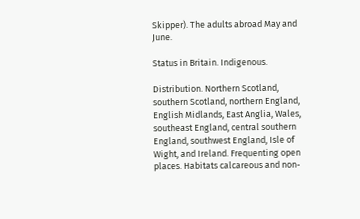Skipper). The adults abroad May and June.

Status in Britain. Indigenous.

Distribution. Northern Scotland, southern Scotland, northern England, English Midlands, East Anglia, Wales, southeast England, central southern England, southwest England, Isle of Wight, and Ireland. Frequenting open places. Habitats calcareous and non-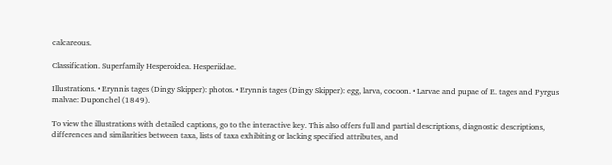calcareous.

Classification. Superfamily Hesperoidea. Hesperiidae.

Illustrations. • Erynnis tages (Dingy Skipper): photos. • Erynnis tages (Dingy Skipper): egg, larva, cocoon. • Larvae and pupae of E. tages and Pyrgus malvae: Duponchel (1849).

To view the illustrations with detailed captions, go to the interactive key. This also offers full and partial descriptions, diagnostic descriptions, differences and similarities between taxa, lists of taxa exhibiting or lacking specified attributes, and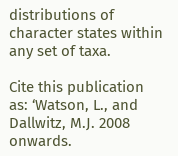distributions of character states within any set of taxa.

Cite this publication as: ‘Watson, L., and Dallwitz, M.J. 2008 onwards.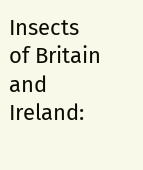Insects of Britain and Ireland: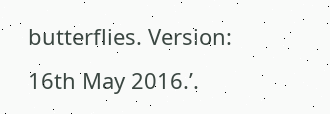butterflies. Version: 16th May 2016.’.